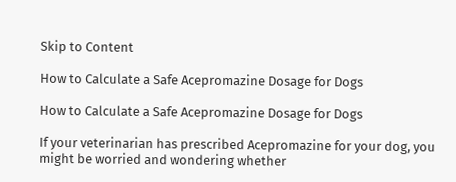Skip to Content

How to Calculate a Safe Acepromazine Dosage for Dogs

How to Calculate a Safe Acepromazine Dosage for Dogs

If your veterinarian has prescribed Acepromazine for your dog, you might be worried and wondering whether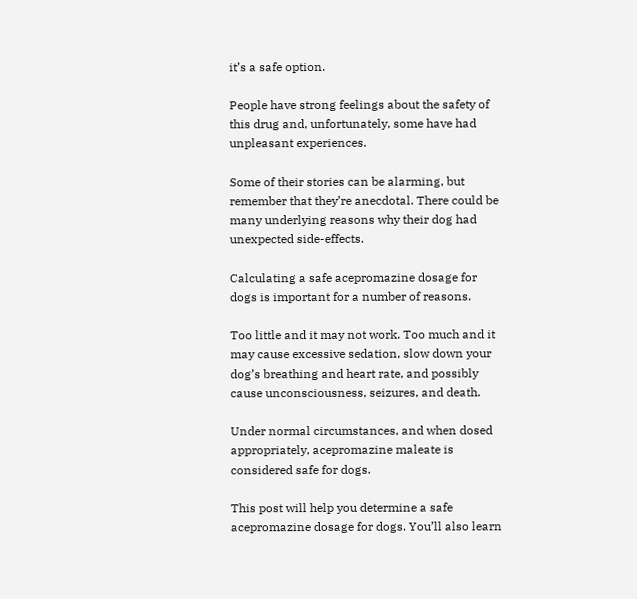it’s a safe option.

People have strong feelings about the safety of this drug and, unfortunately, some have had unpleasant experiences.

Some of their stories can be alarming, but remember that they’re anecdotal. There could be many underlying reasons why their dog had unexpected side-effects.

Calculating a safe acepromazine dosage for dogs is important for a number of reasons.

Too little and it may not work. Too much and it may cause excessive sedation, slow down your dog’s breathing and heart rate, and possibly cause unconsciousness, seizures, and death.

Under normal circumstances, and when dosed appropriately, acepromazine maleate is considered safe for dogs.

This post will help you determine a safe acepromazine dosage for dogs. You’ll also learn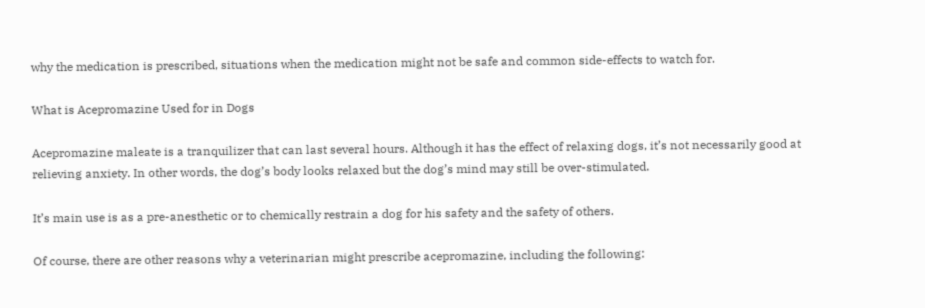why the medication is prescribed, situations when the medication might not be safe and common side-effects to watch for.

What is Acepromazine Used for in Dogs

Acepromazine maleate is a tranquilizer that can last several hours. Although it has the effect of relaxing dogs, it’s not necessarily good at relieving anxiety. In other words, the dog’s body looks relaxed but the dog’s mind may still be over-stimulated.

It’s main use is as a pre-anesthetic or to chemically restrain a dog for his safety and the safety of others.

Of course, there are other reasons why a veterinarian might prescribe acepromazine, including the following: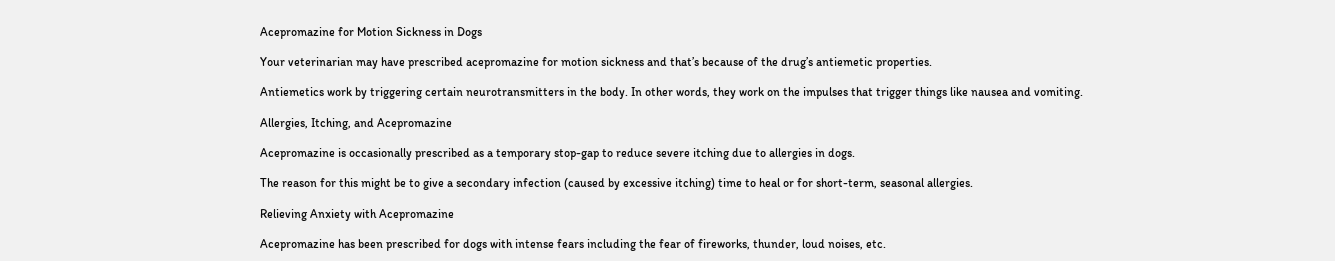Acepromazine for Motion Sickness in Dogs

Your veterinarian may have prescribed acepromazine for motion sickness and that’s because of the drug’s antiemetic properties.

Antiemetics work by triggering certain neurotransmitters in the body. In other words, they work on the impulses that trigger things like nausea and vomiting.

Allergies, Itching, and Acepromazine

Acepromazine is occasionally prescribed as a temporary stop-gap to reduce severe itching due to allergies in dogs.

The reason for this might be to give a secondary infection (caused by excessive itching) time to heal or for short-term, seasonal allergies.

Relieving Anxiety with Acepromazine

Acepromazine has been prescribed for dogs with intense fears including the fear of fireworks, thunder, loud noises, etc.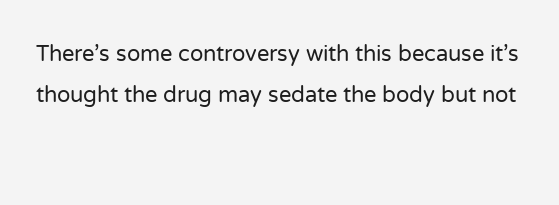There’s some controversy with this because it’s thought the drug may sedate the body but not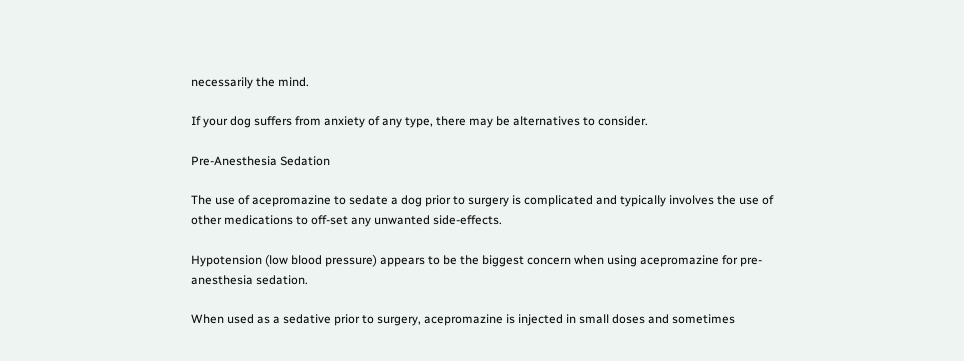necessarily the mind.

If your dog suffers from anxiety of any type, there may be alternatives to consider.

Pre-Anesthesia Sedation

The use of acepromazine to sedate a dog prior to surgery is complicated and typically involves the use of other medications to off-set any unwanted side-effects.

Hypotension (low blood pressure) appears to be the biggest concern when using acepromazine for pre-anesthesia sedation.

When used as a sedative prior to surgery, acepromazine is injected in small doses and sometimes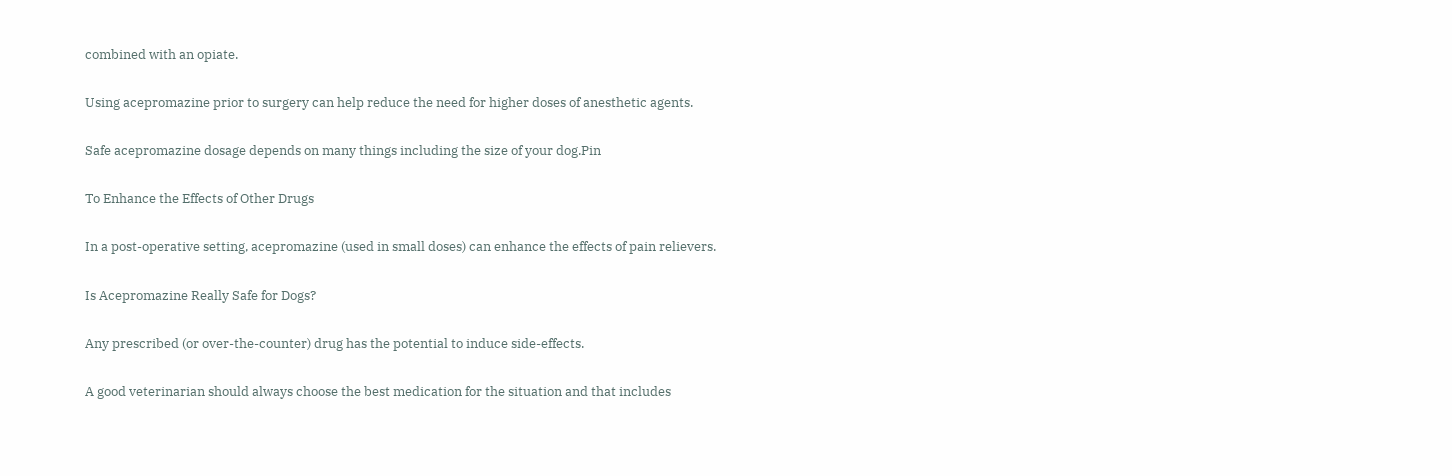combined with an opiate.

Using acepromazine prior to surgery can help reduce the need for higher doses of anesthetic agents.

Safe acepromazine dosage depends on many things including the size of your dog.Pin

To Enhance the Effects of Other Drugs

In a post-operative setting, acepromazine (used in small doses) can enhance the effects of pain relievers.

Is Acepromazine Really Safe for Dogs?

Any prescribed (or over-the-counter) drug has the potential to induce side-effects.

A good veterinarian should always choose the best medication for the situation and that includes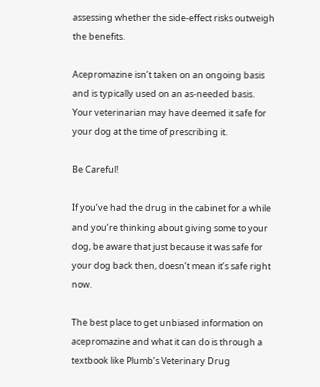assessing whether the side-effect risks outweigh the benefits.

Acepromazine isn’t taken on an ongoing basis and is typically used on an as-needed basis. Your veterinarian may have deemed it safe for your dog at the time of prescribing it.

Be Careful!

If you’ve had the drug in the cabinet for a while and you’re thinking about giving some to your dog, be aware that just because it was safe for your dog back then, doesn’t mean it’s safe right now.

The best place to get unbiased information on acepromazine and what it can do is through a textbook like Plumb’s Veterinary Drug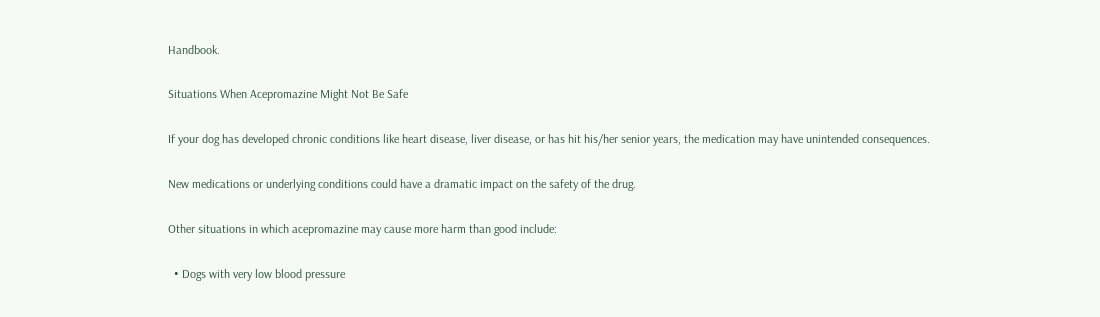Handbook.

Situations When Acepromazine Might Not Be Safe

If your dog has developed chronic conditions like heart disease, liver disease, or has hit his/her senior years, the medication may have unintended consequences.

New medications or underlying conditions could have a dramatic impact on the safety of the drug.

Other situations in which acepromazine may cause more harm than good include:

  • Dogs with very low blood pressure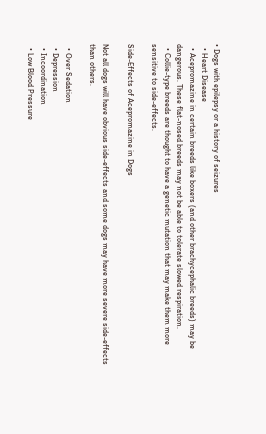• Dogs with epilepsy or a history of seizures
  • Heart Disease
  • Acepromazine in certain breeds like boxers (and other brachycephalic breeds) may be dangerous. These flat-nosed breeds may not be able to tolerate slowed respiration.
  • Collie-type breeds are thought to have a genetic mutation that may make them more sensitive to side-effects.

Side-Effects of Acepromazine in Dogs

Not all dogs will have obvious side-effects and some dogs may have more severe side-effects than others.

  • Over Sedation
  • Depression
  • Incoordination
  • Low Blood Pressure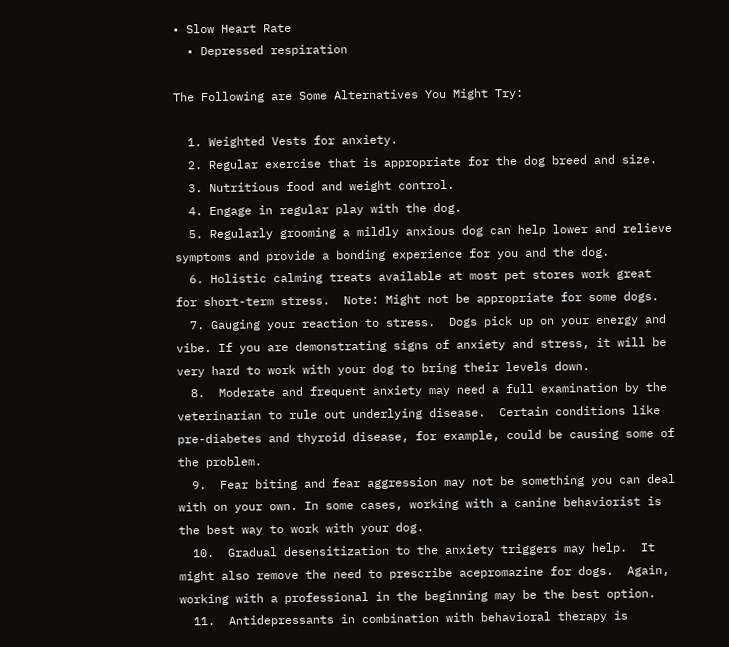• Slow Heart Rate
  • Depressed respiration

The Following are Some Alternatives You Might Try:

  1. Weighted Vests for anxiety.
  2. Regular exercise that is appropriate for the dog breed and size.
  3. Nutritious food and weight control.
  4. Engage in regular play with the dog.
  5. Regularly grooming a mildly anxious dog can help lower and relieve symptoms and provide a bonding experience for you and the dog.
  6. Holistic calming treats available at most pet stores work great for short-term stress.  Note: Might not be appropriate for some dogs.
  7. Gauging your reaction to stress.  Dogs pick up on your energy and vibe. If you are demonstrating signs of anxiety and stress, it will be very hard to work with your dog to bring their levels down.
  8.  Moderate and frequent anxiety may need a full examination by the veterinarian to rule out underlying disease.  Certain conditions like pre-diabetes and thyroid disease, for example, could be causing some of the problem.
  9.  Fear biting and fear aggression may not be something you can deal with on your own. In some cases, working with a canine behaviorist is the best way to work with your dog.
  10.  Gradual desensitization to the anxiety triggers may help.  It might also remove the need to prescribe acepromazine for dogs.  Again, working with a professional in the beginning may be the best option.
  11.  Antidepressants in combination with behavioral therapy is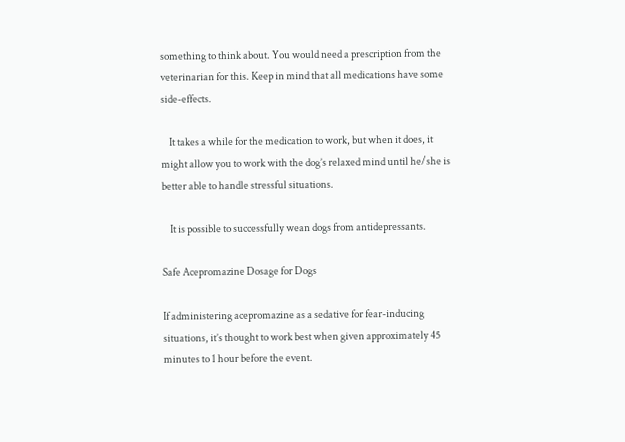something to think about. You would need a prescription from the veterinarian for this. Keep in mind that all medications have some side-effects.

    It takes a while for the medication to work, but when it does, it might allow you to work with the dog’s relaxed mind until he/she is better able to handle stressful situations.

    It is possible to successfully wean dogs from antidepressants.

Safe Acepromazine Dosage for Dogs

If administering acepromazine as a sedative for fear-inducing situations, it’s thought to work best when given approximately 45 minutes to 1 hour before the event.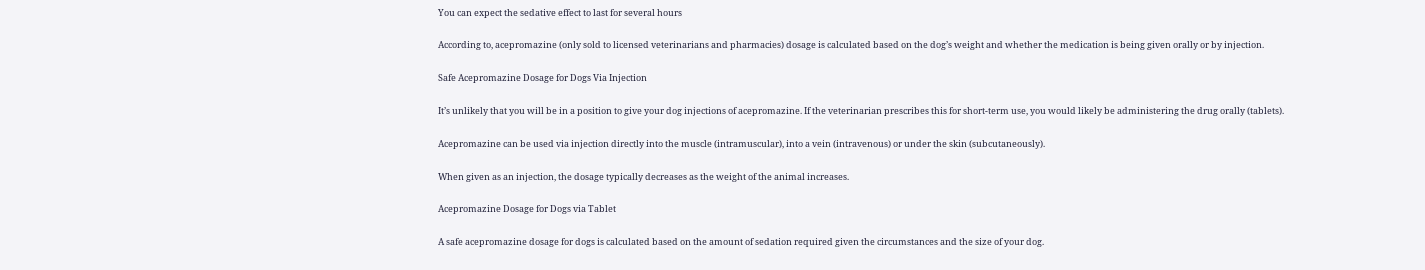You can expect the sedative effect to last for several hours

According to, acepromazine (only sold to licensed veterinarians and pharmacies) dosage is calculated based on the dog’s weight and whether the medication is being given orally or by injection.

Safe Acepromazine Dosage for Dogs Via Injection

It’s unlikely that you will be in a position to give your dog injections of acepromazine. If the veterinarian prescribes this for short-term use, you would likely be administering the drug orally (tablets).

Acepromazine can be used via injection directly into the muscle (intramuscular), into a vein (intravenous) or under the skin (subcutaneously).

When given as an injection, the dosage typically decreases as the weight of the animal increases.

Acepromazine Dosage for Dogs via Tablet

A safe acepromazine dosage for dogs is calculated based on the amount of sedation required given the circumstances and the size of your dog.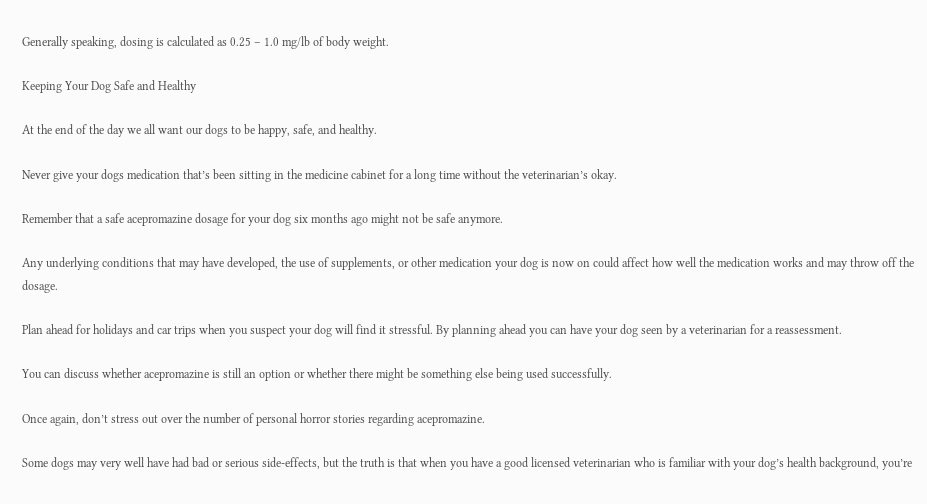Generally speaking, dosing is calculated as 0.25 – 1.0 mg/lb of body weight.

Keeping Your Dog Safe and Healthy

At the end of the day we all want our dogs to be happy, safe, and healthy.

Never give your dogs medication that’s been sitting in the medicine cabinet for a long time without the veterinarian’s okay.

Remember that a safe acepromazine dosage for your dog six months ago might not be safe anymore.

Any underlying conditions that may have developed, the use of supplements, or other medication your dog is now on could affect how well the medication works and may throw off the dosage.

Plan ahead for holidays and car trips when you suspect your dog will find it stressful. By planning ahead you can have your dog seen by a veterinarian for a reassessment.

You can discuss whether acepromazine is still an option or whether there might be something else being used successfully.

Once again, don’t stress out over the number of personal horror stories regarding acepromazine.

Some dogs may very well have had bad or serious side-effects, but the truth is that when you have a good licensed veterinarian who is familiar with your dog’s health background, you’re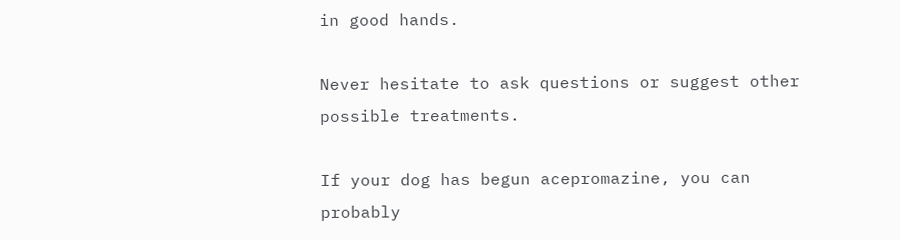in good hands.

Never hesitate to ask questions or suggest other possible treatments.

If your dog has begun acepromazine, you can probably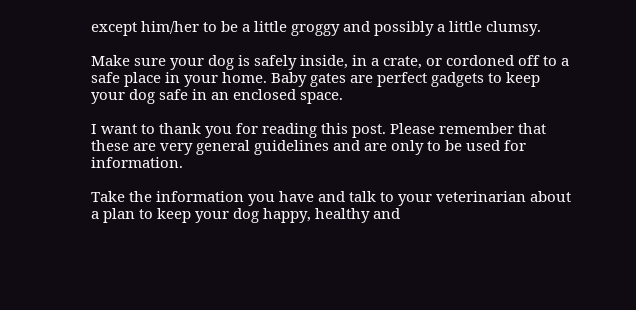except him/her to be a little groggy and possibly a little clumsy.

Make sure your dog is safely inside, in a crate, or cordoned off to a safe place in your home. Baby gates are perfect gadgets to keep your dog safe in an enclosed space.

I want to thank you for reading this post. Please remember that these are very general guidelines and are only to be used for information.

Take the information you have and talk to your veterinarian about a plan to keep your dog happy, healthy and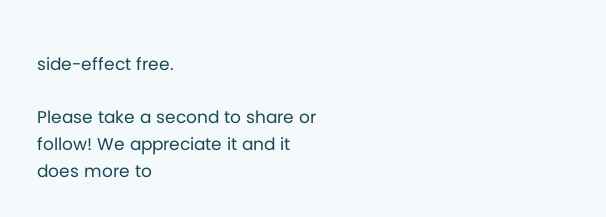side-effect free.

Please take a second to share or follow! We appreciate it and it does more to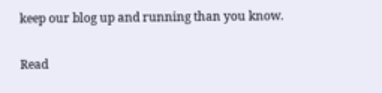keep our blog up and running than you know.

Read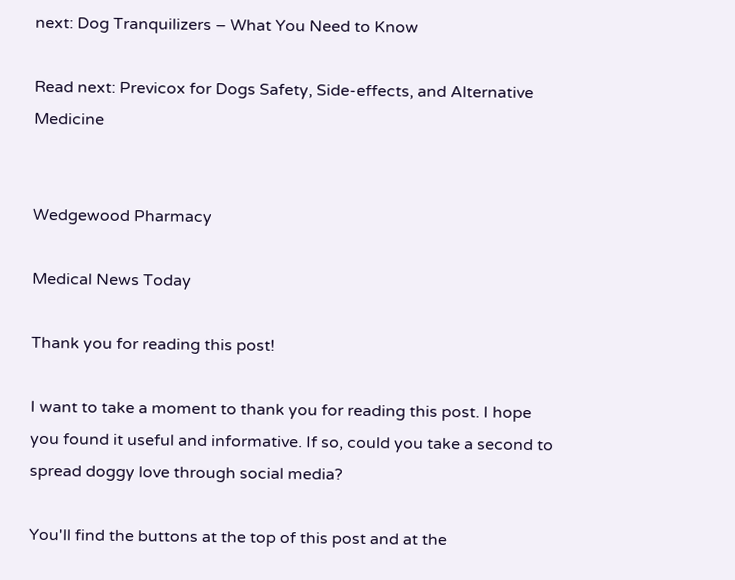next: Dog Tranquilizers – What You Need to Know

Read next: Previcox for Dogs Safety, Side-effects, and Alternative Medicine


Wedgewood Pharmacy

Medical News Today

Thank you for reading this post!

I want to take a moment to thank you for reading this post. I hope you found it useful and informative. If so, could you take a second to spread doggy love through social media?

You'll find the buttons at the top of this post and at the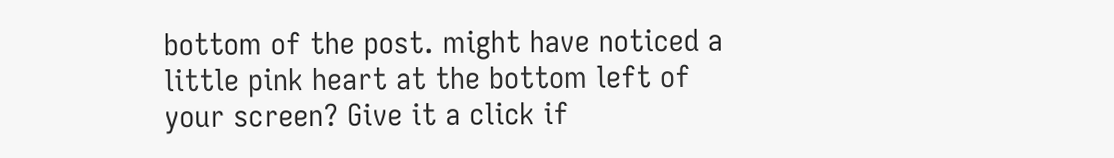bottom of the post. might have noticed a little pink heart at the bottom left of your screen? Give it a click if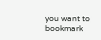you want to bookmark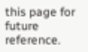this page for future reference.